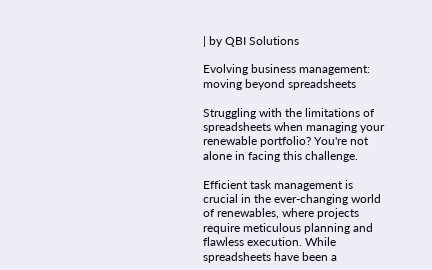| by QBI Solutions

Evolving business management: moving beyond spreadsheets

Struggling with the limitations of spreadsheets when managing your renewable portfolio? You're not alone in facing this challenge.

Efficient task management is crucial in the ever-changing world of renewables, where projects require meticulous planning and flawless execution. While spreadsheets have been a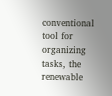conventional tool for organizing tasks, the renewable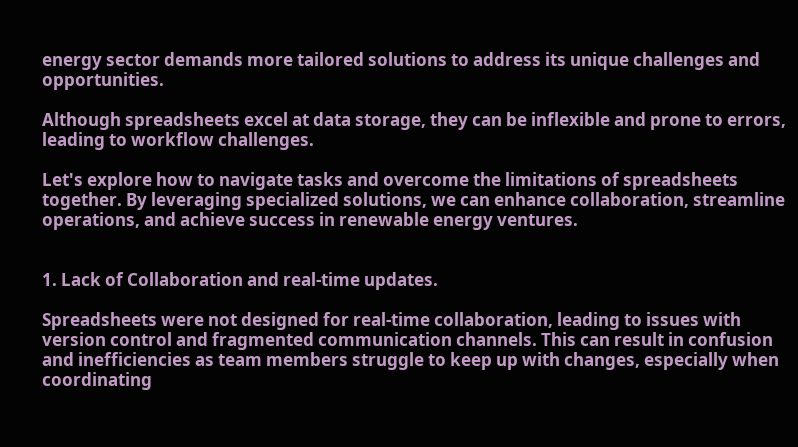energy sector demands more tailored solutions to address its unique challenges and opportunities.

Although spreadsheets excel at data storage, they can be inflexible and prone to errors, leading to workflow challenges.

Let's explore how to navigate tasks and overcome the limitations of spreadsheets together. By leveraging specialized solutions, we can enhance collaboration, streamline operations, and achieve success in renewable energy ventures.


1. Lack of Collaboration and real-time updates.

Spreadsheets were not designed for real-time collaboration, leading to issues with version control and fragmented communication channels. This can result in confusion and inefficiencies as team members struggle to keep up with changes, especially when coordinating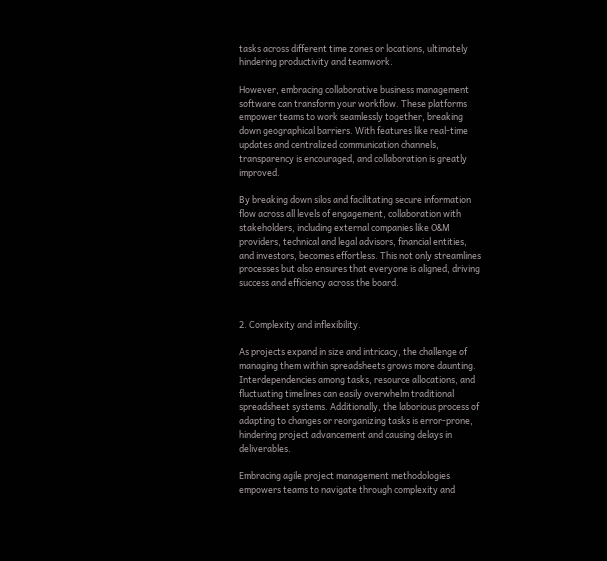tasks across different time zones or locations, ultimately hindering productivity and teamwork.

However, embracing collaborative business management software can transform your workflow. These platforms empower teams to work seamlessly together, breaking down geographical barriers. With features like real-time updates and centralized communication channels, transparency is encouraged, and collaboration is greatly improved.

By breaking down silos and facilitating secure information flow across all levels of engagement, collaboration with stakeholders, including external companies like O&M providers, technical and legal advisors, financial entities, and investors, becomes effortless. This not only streamlines processes but also ensures that everyone is aligned, driving success and efficiency across the board.


2. Complexity and inflexibility.

As projects expand in size and intricacy, the challenge of managing them within spreadsheets grows more daunting. Interdependencies among tasks, resource allocations, and fluctuating timelines can easily overwhelm traditional spreadsheet systems. Additionally, the laborious process of adapting to changes or reorganizing tasks is error-prone, hindering project advancement and causing delays in deliverables.

Embracing agile project management methodologies empowers teams to navigate through complexity and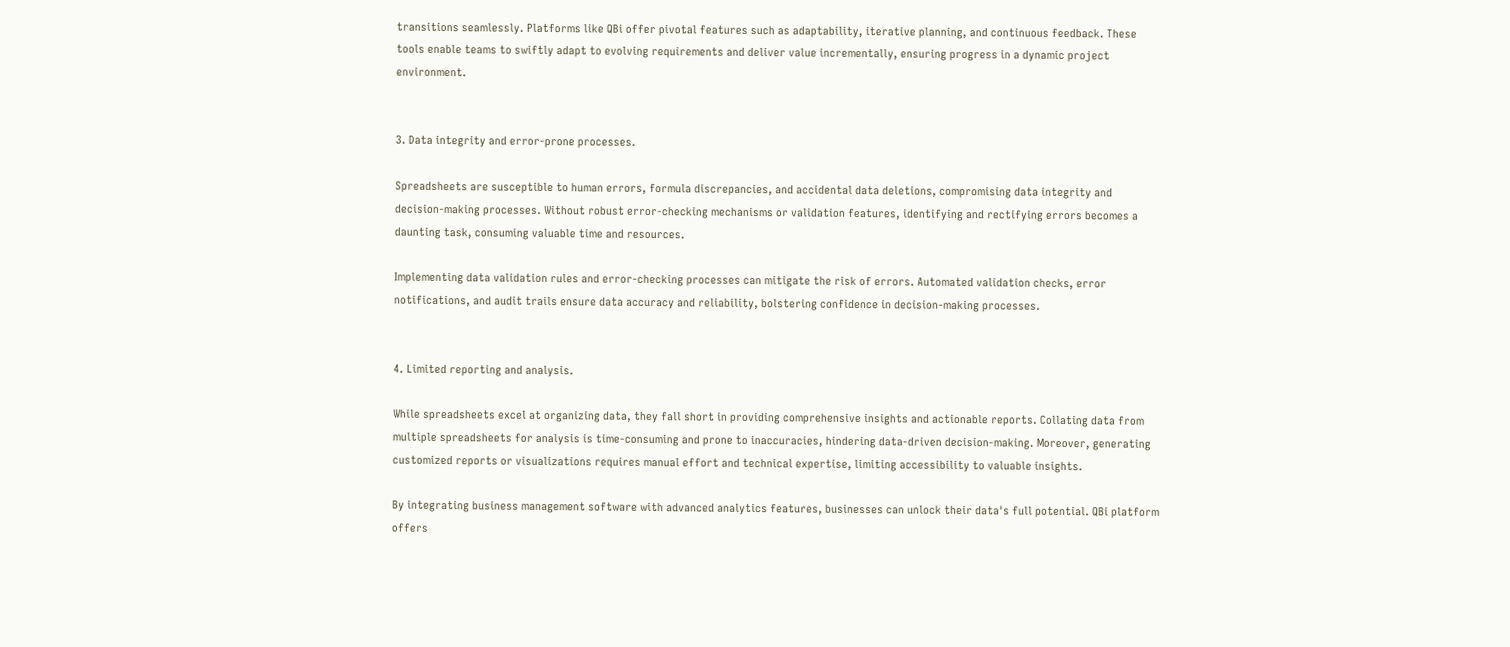transitions seamlessly. Platforms like QBi offer pivotal features such as adaptability, iterative planning, and continuous feedback. These tools enable teams to swiftly adapt to evolving requirements and deliver value incrementally, ensuring progress in a dynamic project environment.


3. Data integrity and error-prone processes.

Spreadsheets are susceptible to human errors, formula discrepancies, and accidental data deletions, compromising data integrity and decision-making processes. Without robust error-checking mechanisms or validation features, identifying and rectifying errors becomes a daunting task, consuming valuable time and resources.

Implementing data validation rules and error-checking processes can mitigate the risk of errors. Automated validation checks, error notifications, and audit trails ensure data accuracy and reliability, bolstering confidence in decision-making processes.


4. Limited reporting and analysis.

While spreadsheets excel at organizing data, they fall short in providing comprehensive insights and actionable reports. Collating data from multiple spreadsheets for analysis is time-consuming and prone to inaccuracies, hindering data-driven decision-making. Moreover, generating customized reports or visualizations requires manual effort and technical expertise, limiting accessibility to valuable insights.

By integrating business management software with advanced analytics features, businesses can unlock their data's full potential. QBi platform offers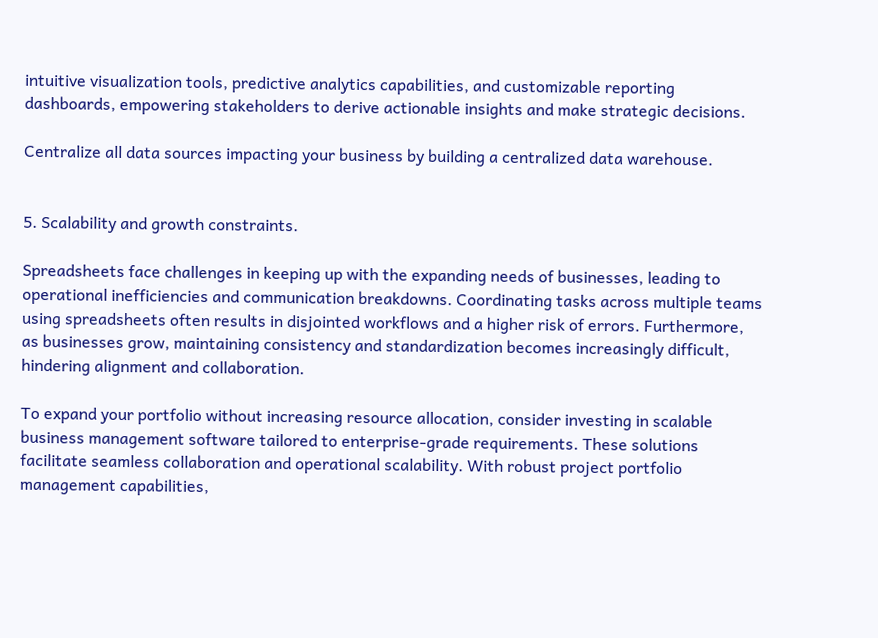intuitive visualization tools, predictive analytics capabilities, and customizable reporting dashboards, empowering stakeholders to derive actionable insights and make strategic decisions.

Centralize all data sources impacting your business by building a centralized data warehouse.


5. Scalability and growth constraints.

Spreadsheets face challenges in keeping up with the expanding needs of businesses, leading to operational inefficiencies and communication breakdowns. Coordinating tasks across multiple teams using spreadsheets often results in disjointed workflows and a higher risk of errors. Furthermore, as businesses grow, maintaining consistency and standardization becomes increasingly difficult, hindering alignment and collaboration.

To expand your portfolio without increasing resource allocation, consider investing in scalable business management software tailored to enterprise-grade requirements. These solutions facilitate seamless collaboration and operational scalability. With robust project portfolio management capabilities,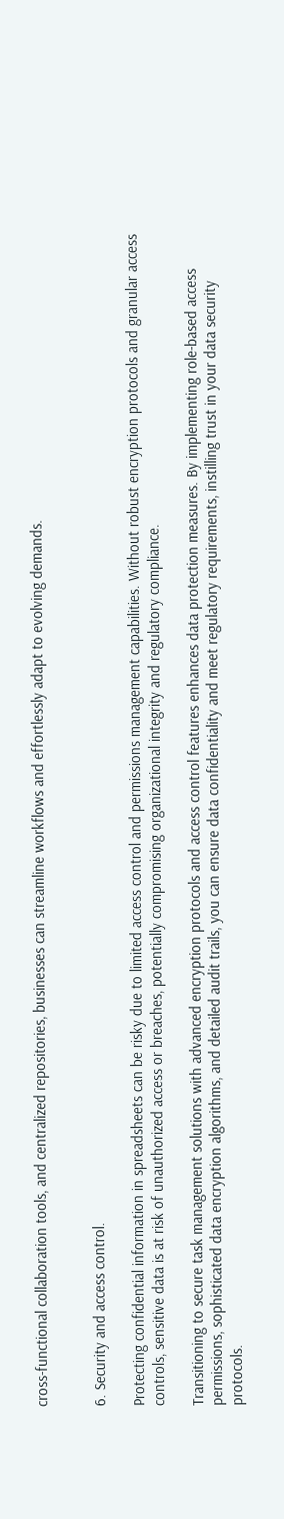cross-functional collaboration tools, and centralized repositories, businesses can streamline workflows and effortlessly adapt to evolving demands.


6. Security and access control.

Protecting confidential information in spreadsheets can be risky due to limited access control and permissions management capabilities. Without robust encryption protocols and granular access controls, sensitive data is at risk of unauthorized access or breaches, potentially compromising organizational integrity and regulatory compliance.

Transitioning to secure task management solutions with advanced encryption protocols and access control features enhances data protection measures. By implementing role-based access permissions, sophisticated data encryption algorithms, and detailed audit trails, you can ensure data confidentiality and meet regulatory requirements, instilling trust in your data security protocols.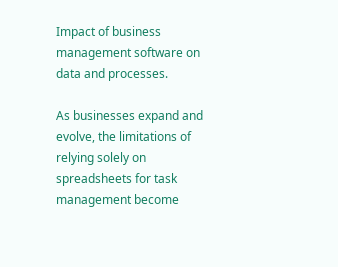Impact of business management software on data and processes.

As businesses expand and evolve, the limitations of relying solely on spreadsheets for task management become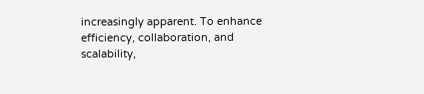increasingly apparent. To enhance efficiency, collaboration, and scalability,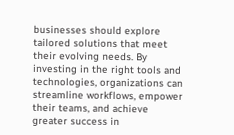businesses should explore tailored solutions that meet their evolving needs. By investing in the right tools and technologies, organizations can streamline workflows, empower their teams, and achieve greater success in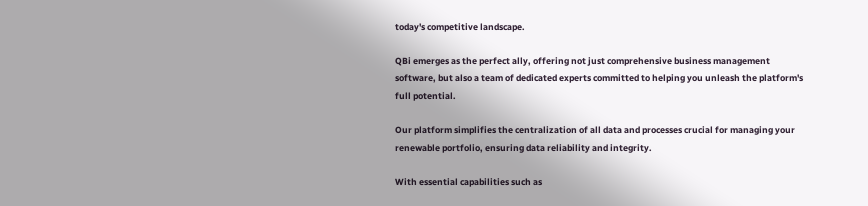today's competitive landscape.

QBi emerges as the perfect ally, offering not just comprehensive business management software, but also a team of dedicated experts committed to helping you unleash the platform's full potential.

Our platform simplifies the centralization of all data and processes crucial for managing your renewable portfolio, ensuring data reliability and integrity.

With essential capabilities such as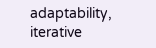adaptability, iterative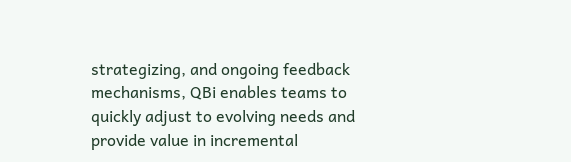strategizing, and ongoing feedback mechanisms, QBi enables teams to quickly adjust to evolving needs and provide value in incremental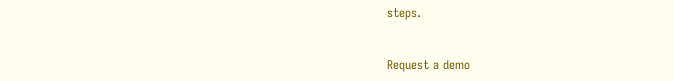steps.


Request a demo